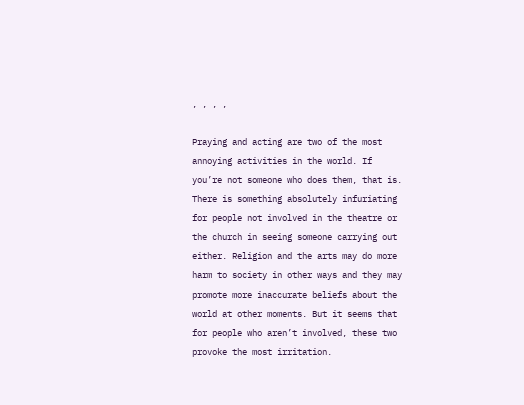, , , ,

Praying and acting are two of the most annoying activities in the world. If you’re not someone who does them, that is. There is something absolutely infuriating for people not involved in the theatre or the church in seeing someone carrying out either. Religion and the arts may do more harm to society in other ways and they may promote more inaccurate beliefs about the world at other moments. But it seems that for people who aren’t involved, these two provoke the most irritation.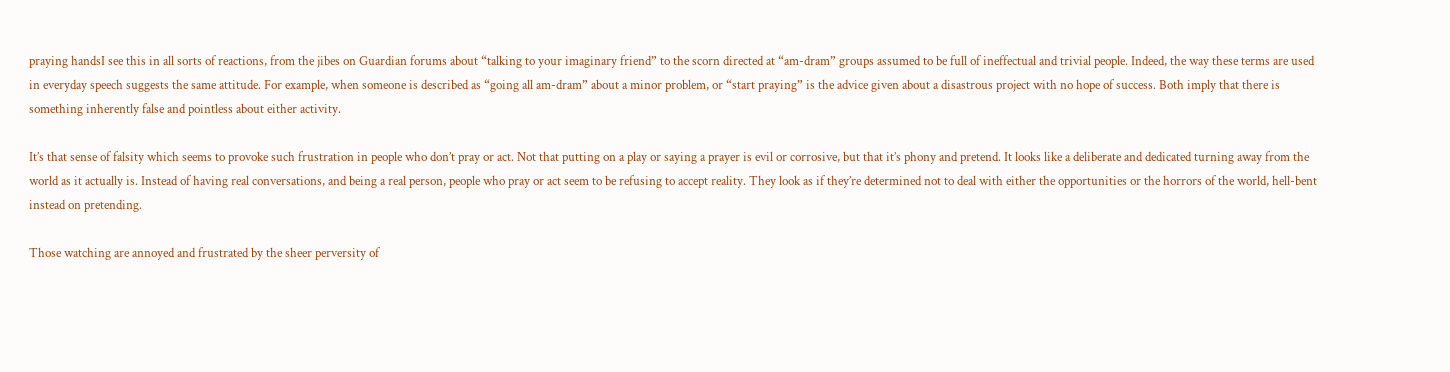praying handsI see this in all sorts of reactions, from the jibes on Guardian forums about “talking to your imaginary friend” to the scorn directed at “am-dram” groups assumed to be full of ineffectual and trivial people. Indeed, the way these terms are used in everyday speech suggests the same attitude. For example, when someone is described as “going all am-dram” about a minor problem, or “start praying” is the advice given about a disastrous project with no hope of success. Both imply that there is something inherently false and pointless about either activity.

It’s that sense of falsity which seems to provoke such frustration in people who don’t pray or act. Not that putting on a play or saying a prayer is evil or corrosive, but that it’s phony and pretend. It looks like a deliberate and dedicated turning away from the world as it actually is. Instead of having real conversations, and being a real person, people who pray or act seem to be refusing to accept reality. They look as if they’re determined not to deal with either the opportunities or the horrors of the world, hell-bent instead on pretending.

Those watching are annoyed and frustrated by the sheer perversity of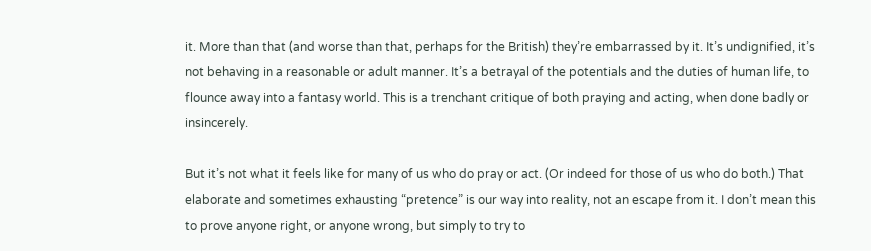it. More than that (and worse than that, perhaps for the British) they’re embarrassed by it. It’s undignified, it’s not behaving in a reasonable or adult manner. It’s a betrayal of the potentials and the duties of human life, to flounce away into a fantasy world. This is a trenchant critique of both praying and acting, when done badly or insincerely.

But it’s not what it feels like for many of us who do pray or act. (Or indeed for those of us who do both.) That elaborate and sometimes exhausting “pretence” is our way into reality, not an escape from it. I don’t mean this to prove anyone right, or anyone wrong, but simply to try to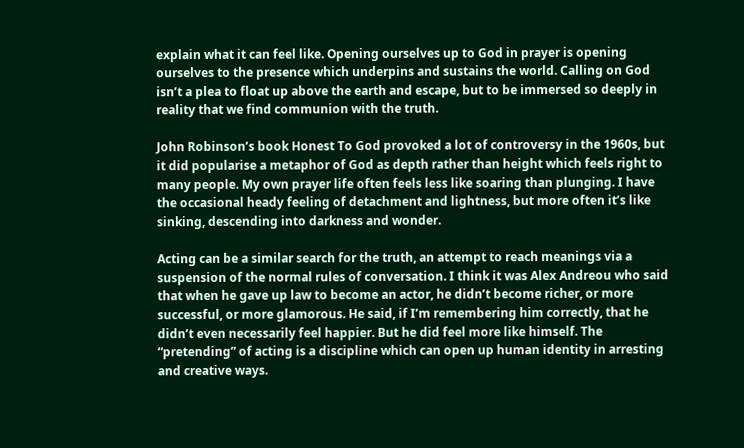explain what it can feel like. Opening ourselves up to God in prayer is opening ourselves to the presence which underpins and sustains the world. Calling on God isn’t a plea to float up above the earth and escape, but to be immersed so deeply in reality that we find communion with the truth.

John Robinson’s book Honest To God provoked a lot of controversy in the 1960s, but it did popularise a metaphor of God as depth rather than height which feels right to many people. My own prayer life often feels less like soaring than plunging. I have the occasional heady feeling of detachment and lightness, but more often it’s like sinking, descending into darkness and wonder.

Acting can be a similar search for the truth, an attempt to reach meanings via a suspension of the normal rules of conversation. I think it was Alex Andreou who said that when he gave up law to become an actor, he didn’t become richer, or more successful, or more glamorous. He said, if I’m remembering him correctly, that he didn’t even necessarily feel happier. But he did feel more like himself. The “pretending” of acting is a discipline which can open up human identity in arresting and creative ways.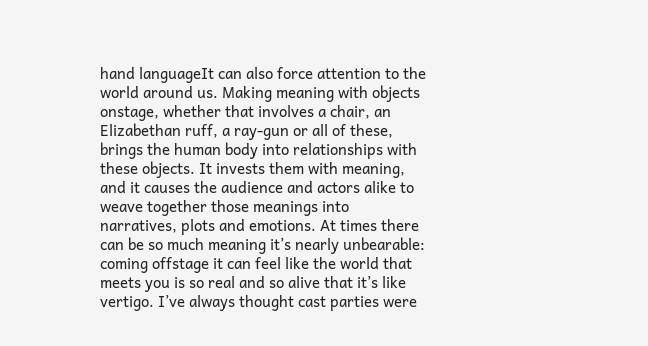hand languageIt can also force attention to the world around us. Making meaning with objects onstage, whether that involves a chair, an Elizabethan ruff, a ray-gun or all of these, brings the human body into relationships with these objects. It invests them with meaning, and it causes the audience and actors alike to weave together those meanings into narratives, plots and emotions. At times there can be so much meaning it’s nearly unbearable: coming offstage it can feel like the world that meets you is so real and so alive that it’s like vertigo. I’ve always thought cast parties were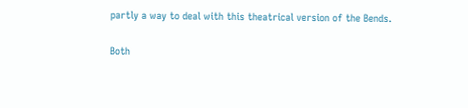partly a way to deal with this theatrical version of the Bends.

Both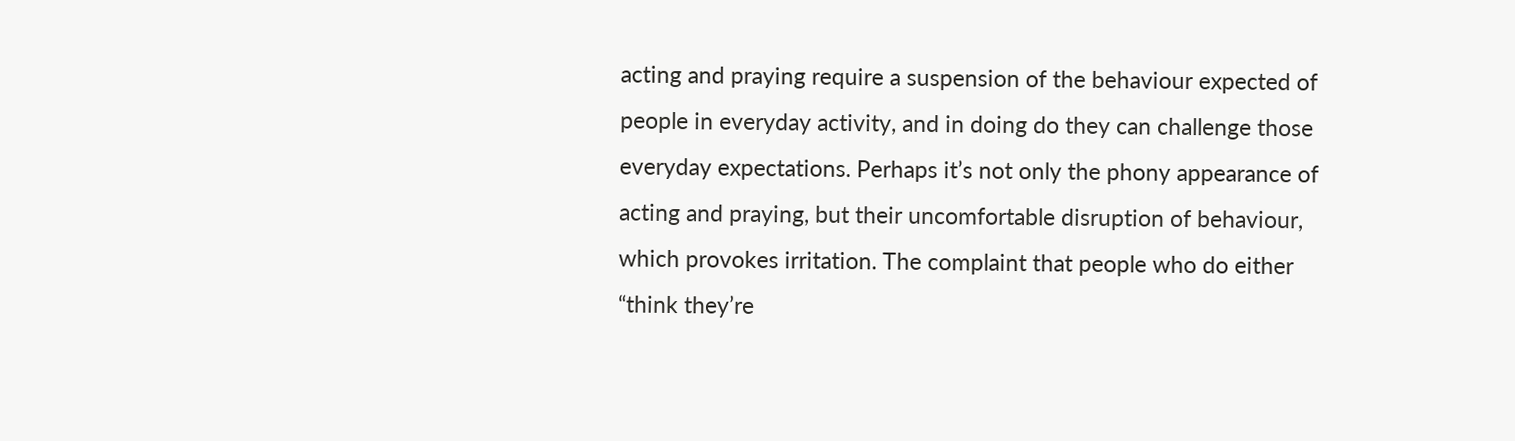acting and praying require a suspension of the behaviour expected of people in everyday activity, and in doing do they can challenge those everyday expectations. Perhaps it’s not only the phony appearance of acting and praying, but their uncomfortable disruption of behaviour, which provokes irritation. The complaint that people who do either “think they’re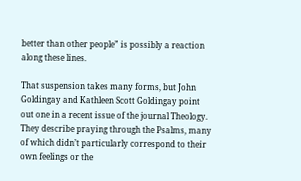better than other people” is possibly a reaction along these lines.

That suspension takes many forms, but John Goldingay and Kathleen Scott Goldingay point out one in a recent issue of the journal Theology. They describe praying through the Psalms, many of which didn’t particularly correspond to their own feelings or the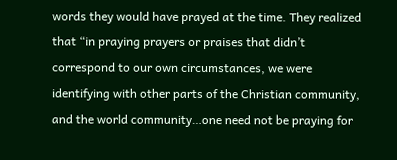words they would have prayed at the time. They realized that “in praying prayers or praises that didn’t correspond to our own circumstances, we were identifying with other parts of the Christian community, and the world community…one need not be praying for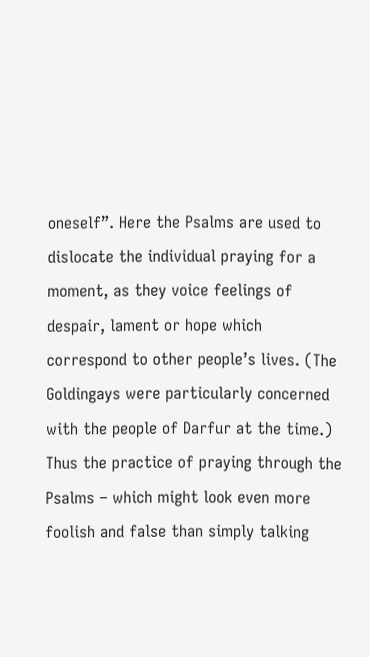oneself”. Here the Psalms are used to dislocate the individual praying for a moment, as they voice feelings of despair, lament or hope which correspond to other people’s lives. (The Goldingays were particularly concerned with the people of Darfur at the time.) Thus the practice of praying through the Psalms – which might look even more foolish and false than simply talking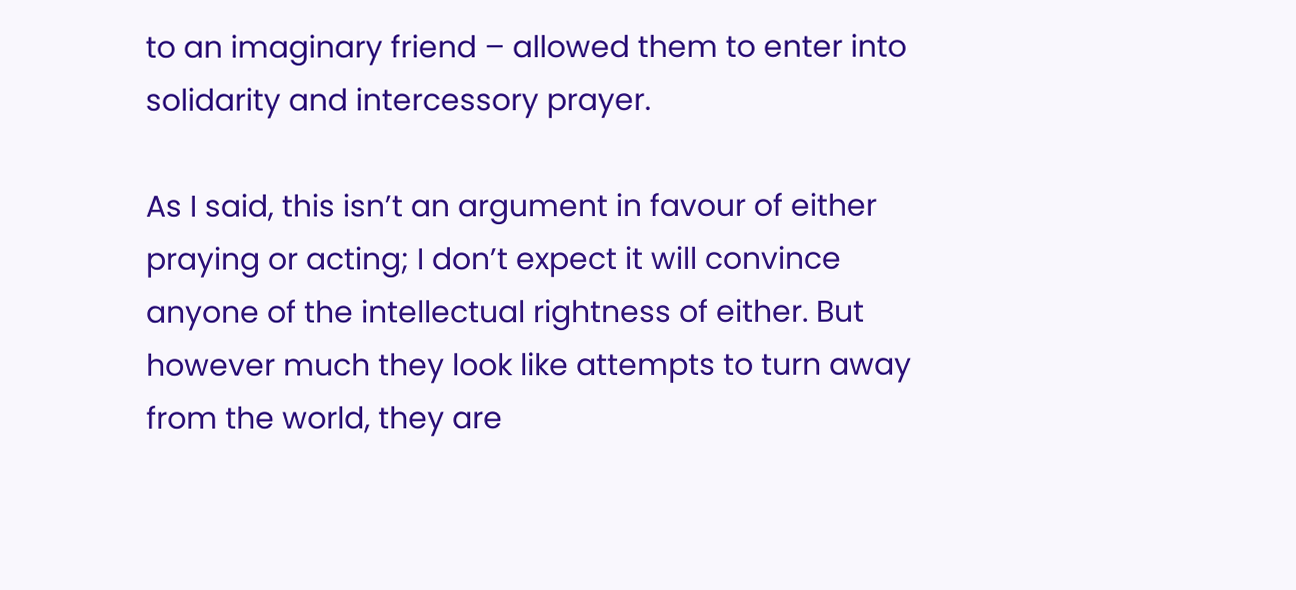to an imaginary friend – allowed them to enter into solidarity and intercessory prayer.

As I said, this isn’t an argument in favour of either praying or acting; I don’t expect it will convince anyone of the intellectual rightness of either. But however much they look like attempts to turn away from the world, they are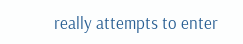really attempts to enter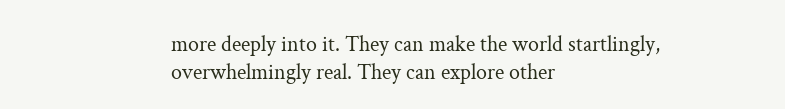more deeply into it. They can make the world startlingly, overwhelmingly real. They can explore other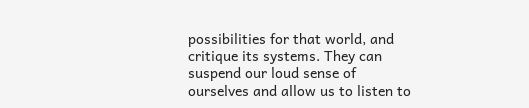possibilities for that world, and critique its systems. They can suspend our loud sense of ourselves and allow us to listen to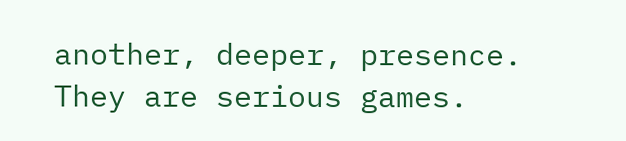another, deeper, presence. They are serious games.